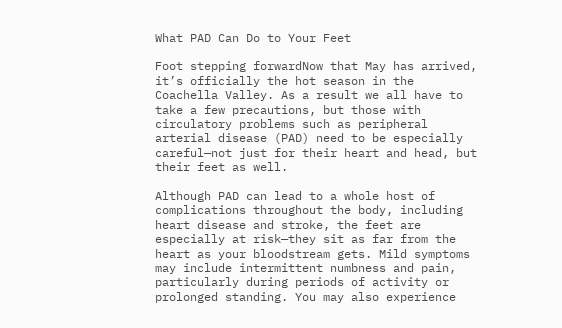What PAD Can Do to Your Feet

Foot stepping forwardNow that May has arrived, it’s officially the hot season in the Coachella Valley. As a result we all have to take a few precautions, but those with circulatory problems such as peripheral arterial disease (PAD) need to be especially careful—not just for their heart and head, but their feet as well.

Although PAD can lead to a whole host of complications throughout the body, including heart disease and stroke, the feet are especially at risk—they sit as far from the heart as your bloodstream gets. Mild symptoms may include intermittent numbness and pain, particularly during periods of activity or prolonged standing. You may also experience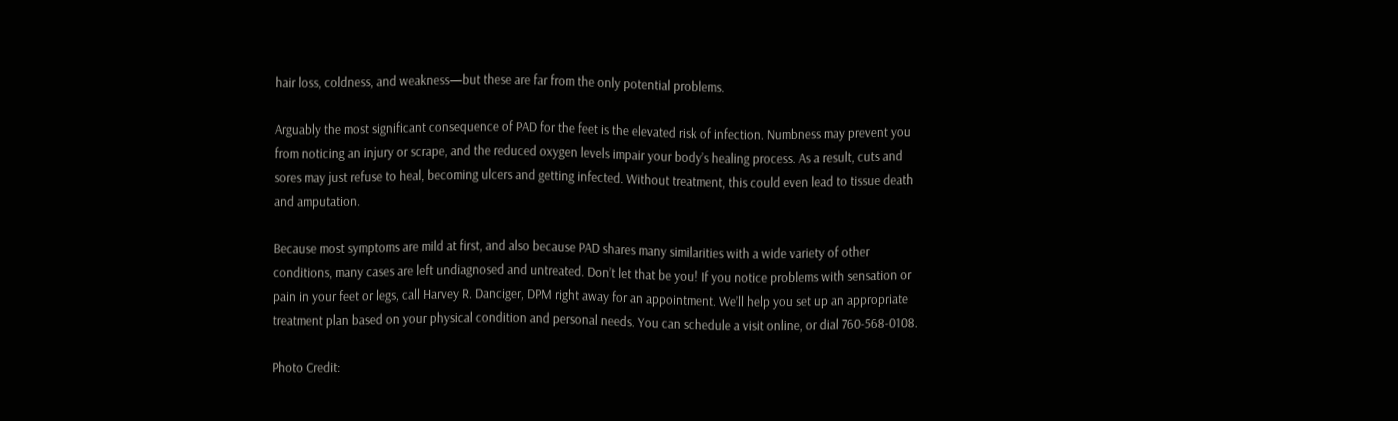hair loss, coldness, and weakness—but these are far from the only potential problems.

Arguably the most significant consequence of PAD for the feet is the elevated risk of infection. Numbness may prevent you from noticing an injury or scrape, and the reduced oxygen levels impair your body’s healing process. As a result, cuts and sores may just refuse to heal, becoming ulcers and getting infected. Without treatment, this could even lead to tissue death and amputation.

Because most symptoms are mild at first, and also because PAD shares many similarities with a wide variety of other conditions, many cases are left undiagnosed and untreated. Don’t let that be you! If you notice problems with sensation or pain in your feet or legs, call Harvey R. Danciger, DPM right away for an appointment. We’ll help you set up an appropriate treatment plan based on your physical condition and personal needs. You can schedule a visit online, or dial 760-568-0108.

Photo Credit: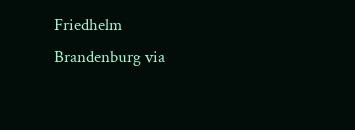Friedhelm Brandenburg via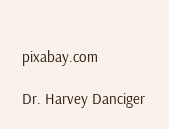pixabay.com

Dr. Harvey Danciger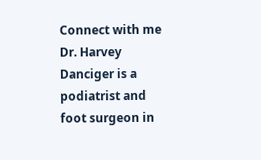Connect with me
Dr. Harvey Danciger is a podiatrist and foot surgeon in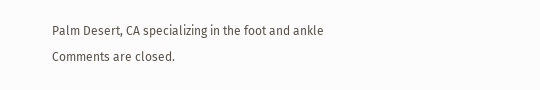Palm Desert, CA specializing in the foot and ankle
Comments are closed.